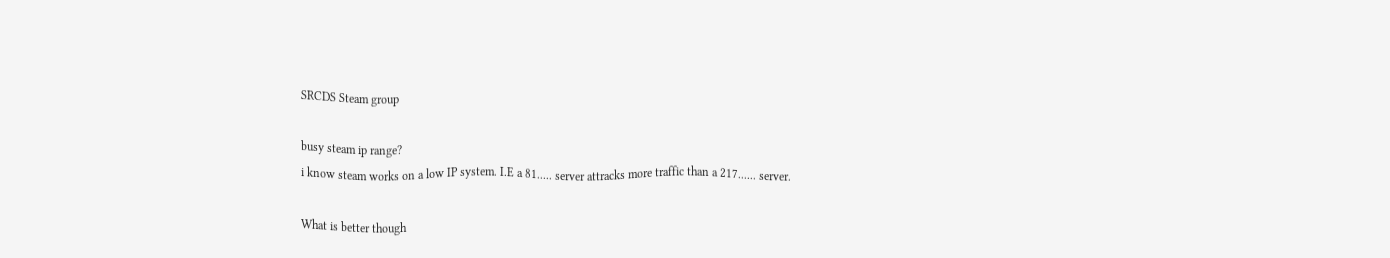SRCDS Steam group

busy steam ip range?
i know steam works on a low IP system. I.E a 81..... server attracks more traffic than a 217...... server.

What is better though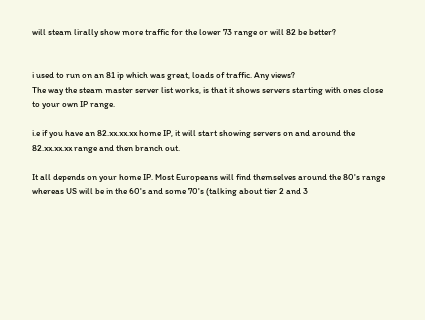will steam lirally show more traffic for the lower 73 range or will 82 be better?


i used to run on an 81 ip which was great, loads of traffic. Any views?
The way the steam master server list works, is that it shows servers starting with ones close to your own IP range.

i.e if you have an 82.xx.xx.xx home IP, it will start showing servers on and around the 82.xx.xx.xx range and then branch out.

It all depends on your home IP. Most Europeans will find themselves around the 80's range whereas US will be in the 60's and some 70's (talking about tier 2 and 3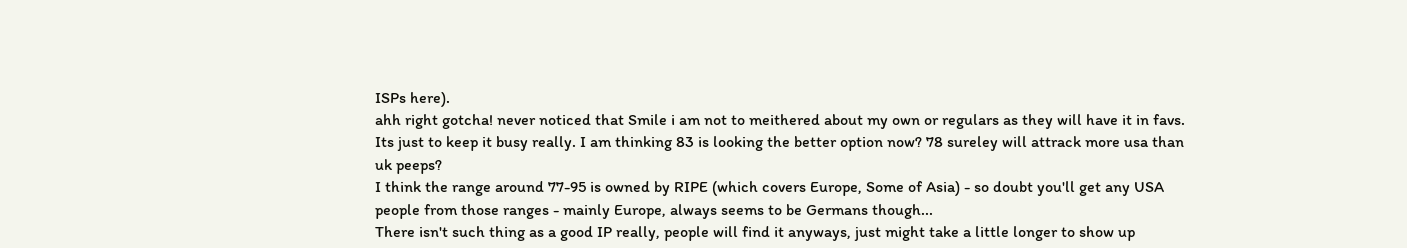ISPs here).
ahh right gotcha! never noticed that Smile i am not to meithered about my own or regulars as they will have it in favs. Its just to keep it busy really. I am thinking 83 is looking the better option now? 78 sureley will attrack more usa than uk peeps?
I think the range around 77-95 is owned by RIPE (which covers Europe, Some of Asia) - so doubt you'll get any USA people from those ranges - mainly Europe, always seems to be Germans though...
There isn't such thing as a good IP really, people will find it anyways, just might take a little longer to show up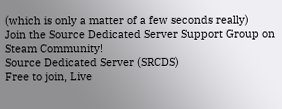(which is only a matter of a few seconds really)
Join the Source Dedicated Server Support Group on Steam Community!
Source Dedicated Server (SRCDS)
Free to join, Live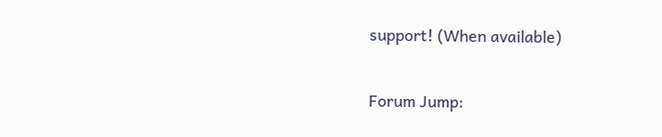support! (When available)

Forum Jump: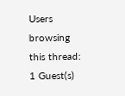Users browsing this thread: 1 Guest(s)